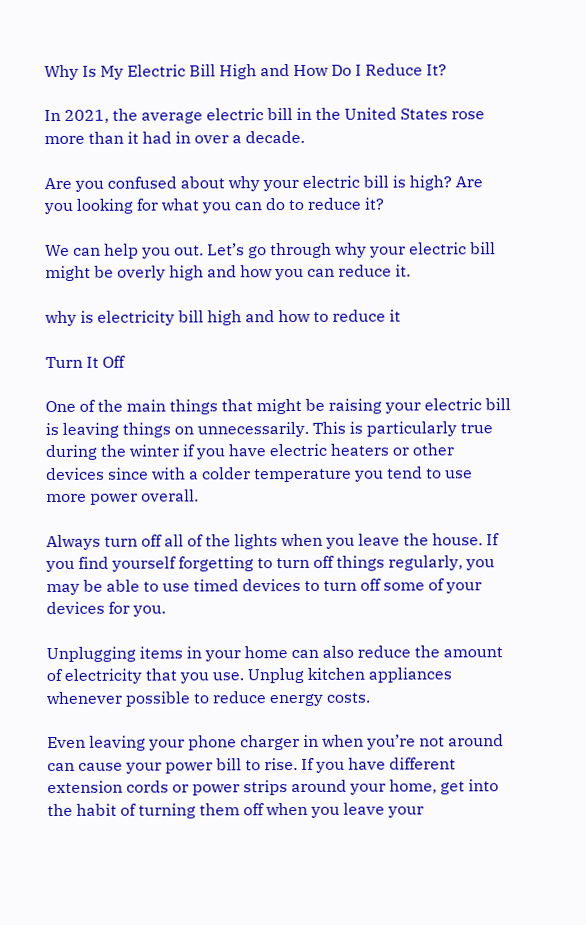Why Is My Electric Bill High and How Do I Reduce It?

In 2021, the average electric bill in the United States rose more than it had in over a decade.

Are you confused about why your electric bill is high? Are you looking for what you can do to reduce it?

We can help you out. Let’s go through why your electric bill might be overly high and how you can reduce it.

why is electricity bill high and how to reduce it

Turn It Off

One of the main things that might be raising your electric bill is leaving things on unnecessarily. This is particularly true during the winter if you have electric heaters or other devices since with a colder temperature you tend to use more power overall.

Always turn off all of the lights when you leave the house. If you find yourself forgetting to turn off things regularly, you may be able to use timed devices to turn off some of your devices for you.

Unplugging items in your home can also reduce the amount of electricity that you use. Unplug kitchen appliances whenever possible to reduce energy costs.

Even leaving your phone charger in when you’re not around can cause your power bill to rise. If you have different extension cords or power strips around your home, get into the habit of turning them off when you leave your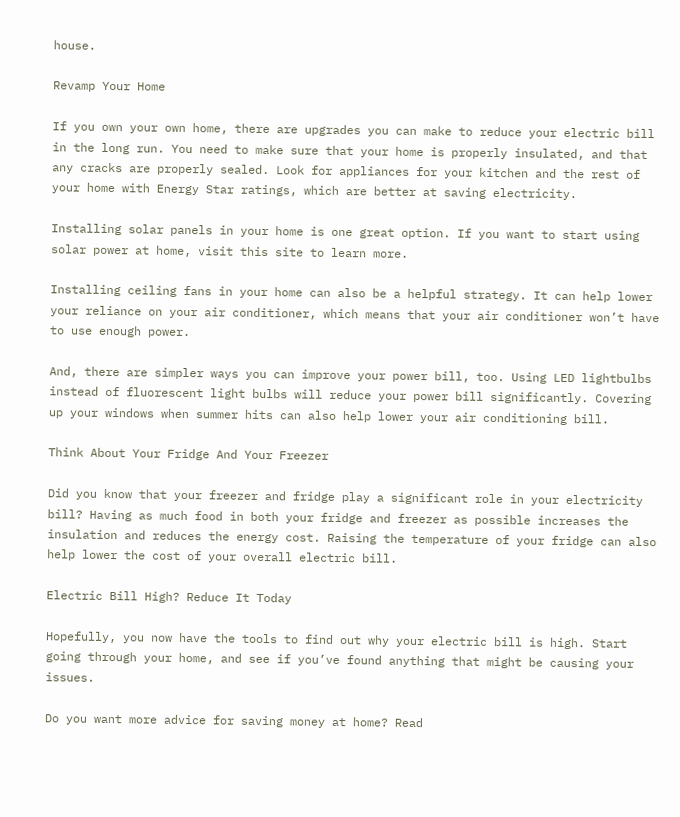house.

Revamp Your Home

If you own your own home, there are upgrades you can make to reduce your electric bill in the long run. You need to make sure that your home is properly insulated, and that any cracks are properly sealed. Look for appliances for your kitchen and the rest of your home with Energy Star ratings, which are better at saving electricity.

Installing solar panels in your home is one great option. If you want to start using solar power at home, visit this site to learn more.

Installing ceiling fans in your home can also be a helpful strategy. It can help lower your reliance on your air conditioner, which means that your air conditioner won’t have to use enough power.

And, there are simpler ways you can improve your power bill, too. Using LED lightbulbs instead of fluorescent light bulbs will reduce your power bill significantly. Covering up your windows when summer hits can also help lower your air conditioning bill.

Think About Your Fridge And Your Freezer

Did you know that your freezer and fridge play a significant role in your electricity bill? Having as much food in both your fridge and freezer as possible increases the insulation and reduces the energy cost. Raising the temperature of your fridge can also help lower the cost of your overall electric bill.

Electric Bill High? Reduce It Today

Hopefully, you now have the tools to find out why your electric bill is high. Start going through your home, and see if you’ve found anything that might be causing your issues.

Do you want more advice for saving money at home? Read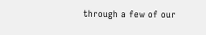through a few of our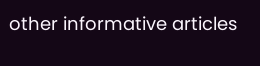other informative articles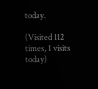today.

(Visited 112 times, 1 visits today)